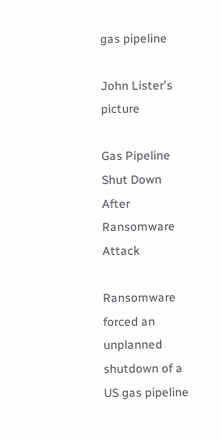gas pipeline

John Lister's picture

Gas Pipeline Shut Down After Ransomware Attack

Ransomware forced an unplanned shutdown of a US gas pipeline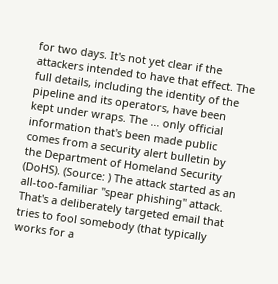for two days. It's not yet clear if the attackers intended to have that effect. The full details, including the identity of the pipeline and its operators, have been kept under wraps. The ... only official information that's been made public comes from a security alert bulletin by the Department of Homeland Security (DoHS). (Source: ) The attack started as an all-too-familiar "spear phishing" attack. That's a deliberately targeted email that tries to fool somebody (that typically works for a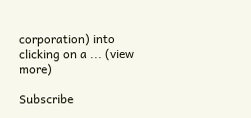corporation) into clicking on a ... (view more)

Subscribe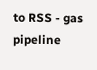to RSS - gas pipeline